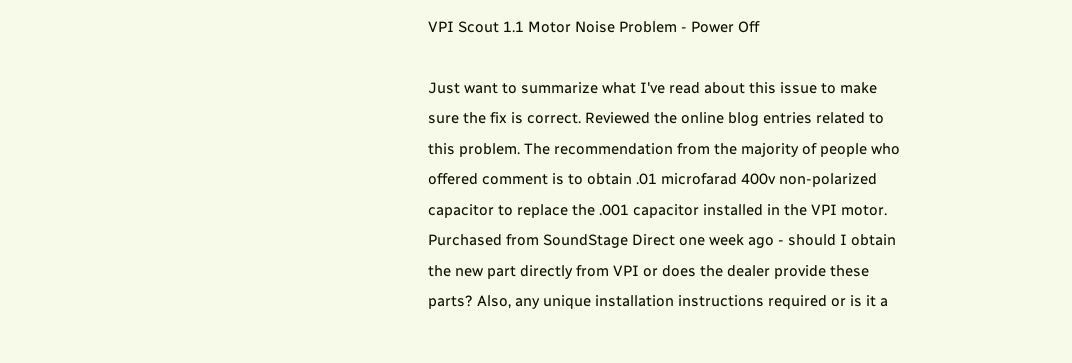VPI Scout 1.1 Motor Noise Problem - Power Off

Just want to summarize what I've read about this issue to make sure the fix is correct. Reviewed the online blog entries related to this problem. The recommendation from the majority of people who offered comment is to obtain .01 microfarad 400v non-polarized capacitor to replace the .001 capacitor installed in the VPI motor. Purchased from SoundStage Direct one week ago - should I obtain the new part directly from VPI or does the dealer provide these parts? Also, any unique installation instructions required or is it a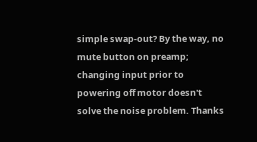simple swap-out? By the way, no mute button on preamp; changing input prior to powering off motor doesn't solve the noise problem. Thanks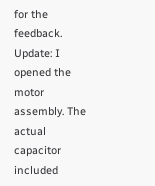for the feedback.
Update: I opened the motor assembly. The actual capacitor included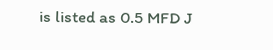is listed as 0.5 MFD J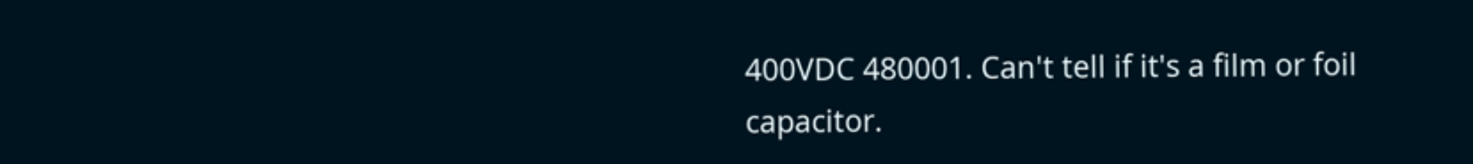400VDC 480001. Can't tell if it's a film or foil capacitor.